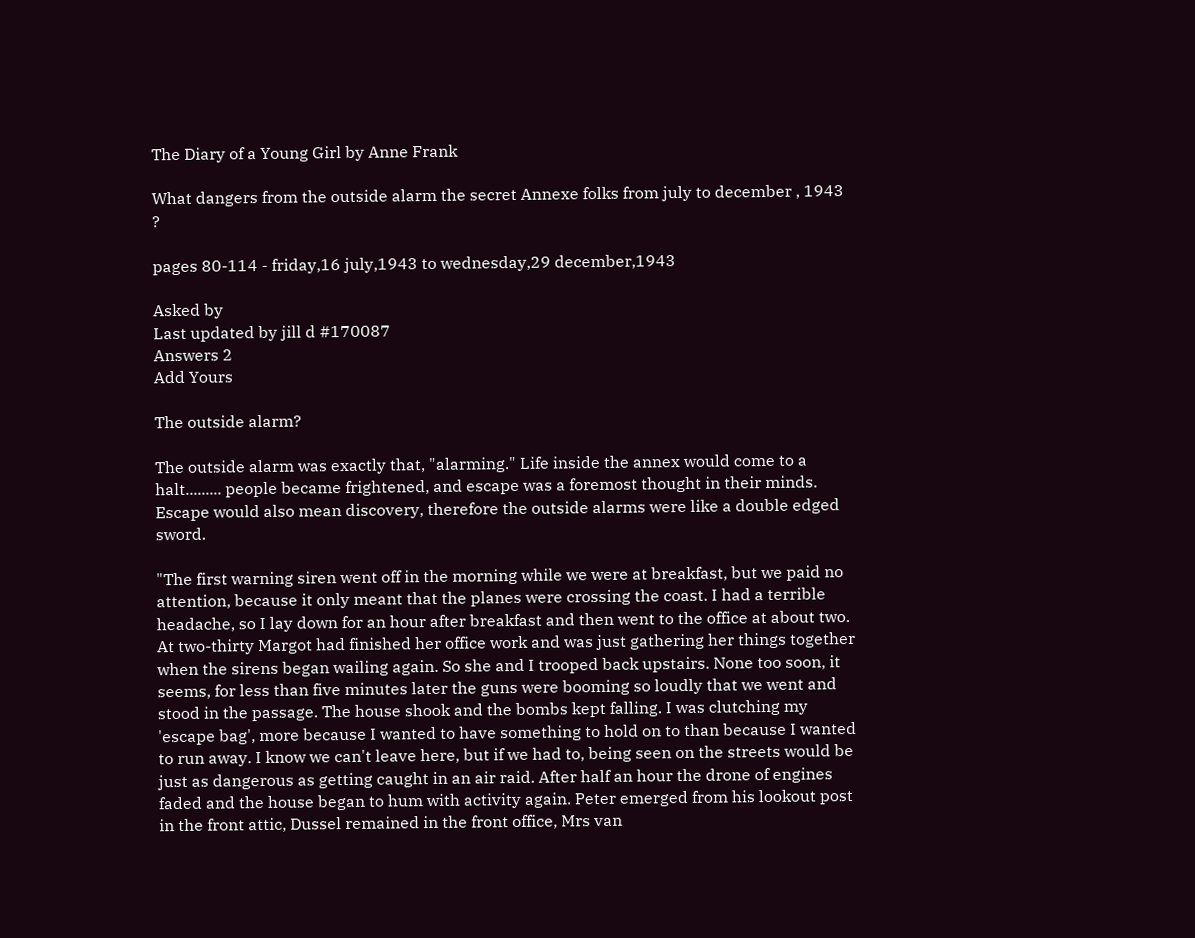The Diary of a Young Girl by Anne Frank

What dangers from the outside alarm the secret Annexe folks from july to december , 1943 ?

pages 80-114 - friday,16 july,1943 to wednesday,29 december,1943

Asked by
Last updated by jill d #170087
Answers 2
Add Yours

The outside alarm?

The outside alarm was exactly that, "alarming." Life inside the annex would come to a halt......... people became frightened, and escape was a foremost thought in their minds. Escape would also mean discovery, therefore the outside alarms were like a double edged sword.

"The first warning siren went off in the morning while we were at breakfast, but we paid no attention, because it only meant that the planes were crossing the coast. I had a terrible headache, so I lay down for an hour after breakfast and then went to the office at about two. At two-thirty Margot had finished her office work and was just gathering her things together when the sirens began wailing again. So she and I trooped back upstairs. None too soon, it seems, for less than five minutes later the guns were booming so loudly that we went and stood in the passage. The house shook and the bombs kept falling. I was clutching my 'escape bag', more because I wanted to have something to hold on to than because I wanted to run away. I know we can't leave here, but if we had to, being seen on the streets would be just as dangerous as getting caught in an air raid. After half an hour the drone of engines faded and the house began to hum with activity again. Peter emerged from his lookout post in the front attic, Dussel remained in the front office, Mrs van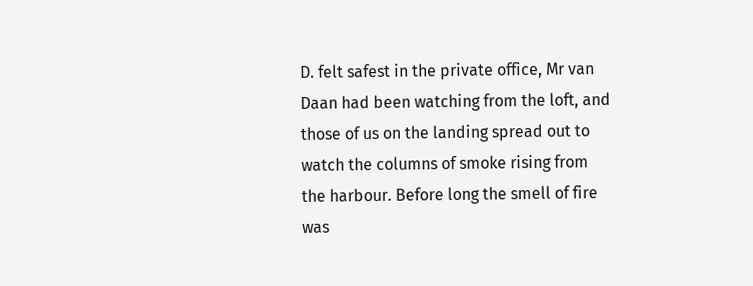D. felt safest in the private office, Mr van Daan had been watching from the loft, and those of us on the landing spread out to watch the columns of smoke rising from the harbour. Before long the smell of fire was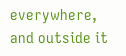everywhere, and outside it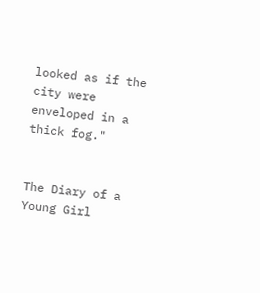looked as if the city were enveloped in a thick fog."


The Diary of a Young Girl